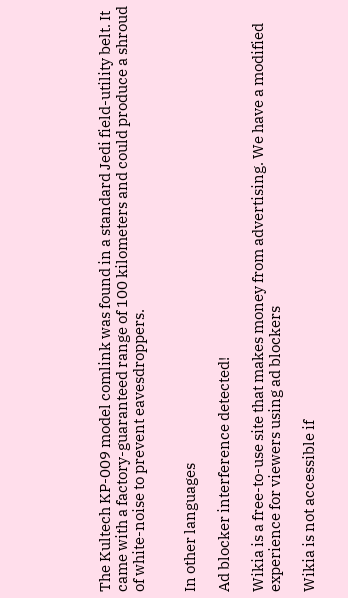The Kultech KP-009 model comlink was found in a standard Jedi field-utility belt. It came with a factory-guaranteed range of 100 kilometers and could produce a shroud of white-noise to prevent eavesdroppers.


In other languages

Ad blocker interference detected!

Wikia is a free-to-use site that makes money from advertising. We have a modified experience for viewers using ad blockers

Wikia is not accessible if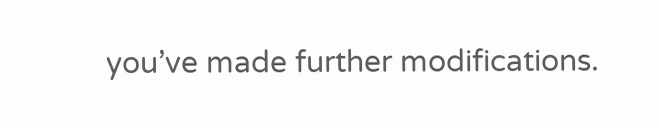you’ve made further modifications.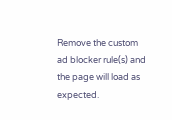Remove the custom ad blocker rule(s) and the page will load as expected.